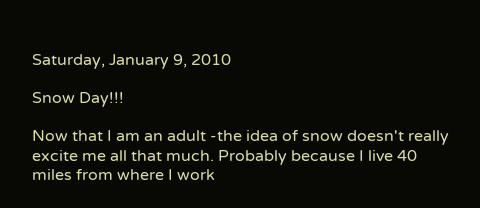Saturday, January 9, 2010

Snow Day!!!

Now that I am an adult -the idea of snow doesn't really excite me all that much. Probably because I live 40 miles from where I work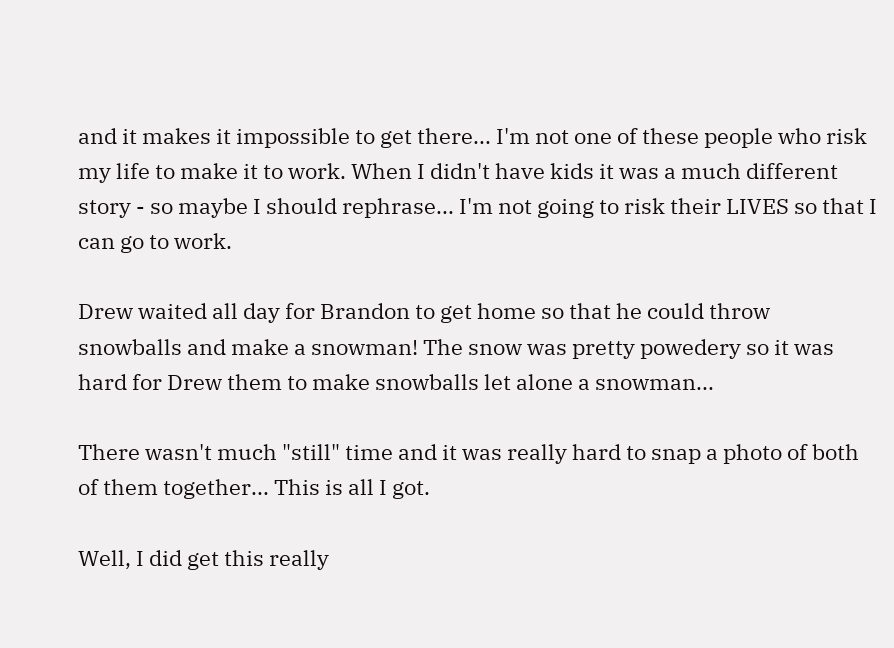and it makes it impossible to get there... I'm not one of these people who risk my life to make it to work. When I didn't have kids it was a much different story - so maybe I should rephrase... I'm not going to risk their LIVES so that I can go to work.

Drew waited all day for Brandon to get home so that he could throw snowballs and make a snowman! The snow was pretty powedery so it was hard for Drew them to make snowballs let alone a snowman...

There wasn't much "still" time and it was really hard to snap a photo of both of them together... This is all I got.

Well, I did get this really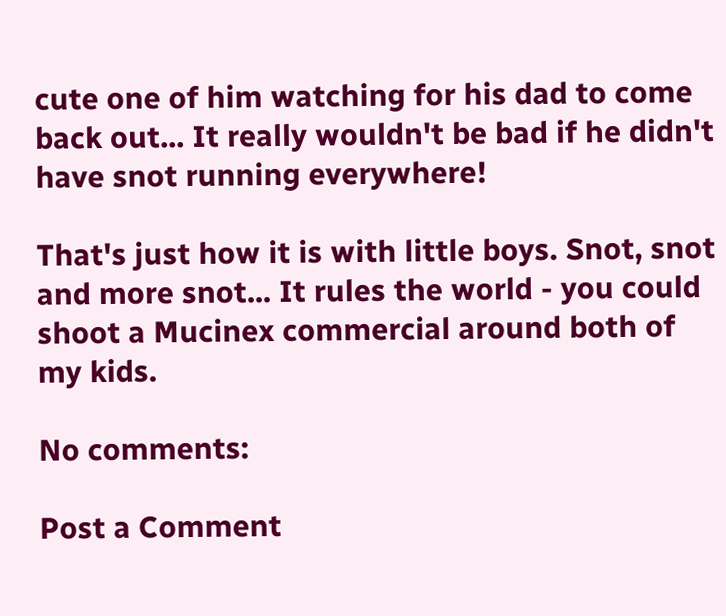cute one of him watching for his dad to come back out... It really wouldn't be bad if he didn't have snot running everywhere!

That's just how it is with little boys. Snot, snot and more snot... It rules the world - you could shoot a Mucinex commercial around both of my kids.

No comments:

Post a Comment